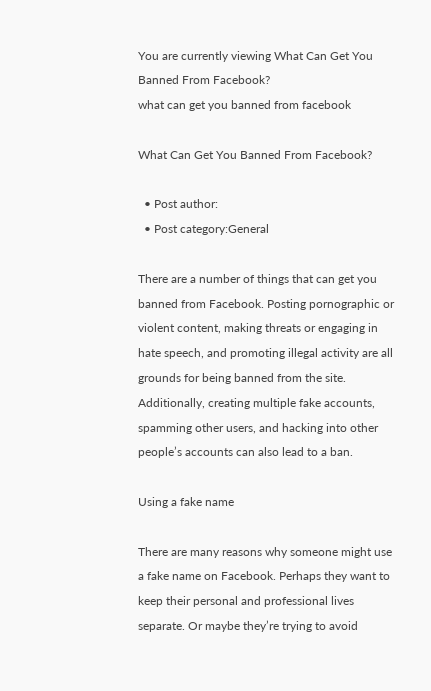You are currently viewing What Can Get You Banned From Facebook?
what can get you banned from facebook

What Can Get You Banned From Facebook?

  • Post author:
  • Post category:General

There are a number of things that can get you banned from Facebook. Posting pornographic or violent content, making threats or engaging in hate speech, and promoting illegal activity are all grounds for being banned from the site. Additionally, creating multiple fake accounts, spamming other users, and hacking into other people’s accounts can also lead to a ban.

Using a fake name

There are many reasons why someone might use a fake name on Facebook. Perhaps they want to keep their personal and professional lives separate. Or maybe they’re trying to avoid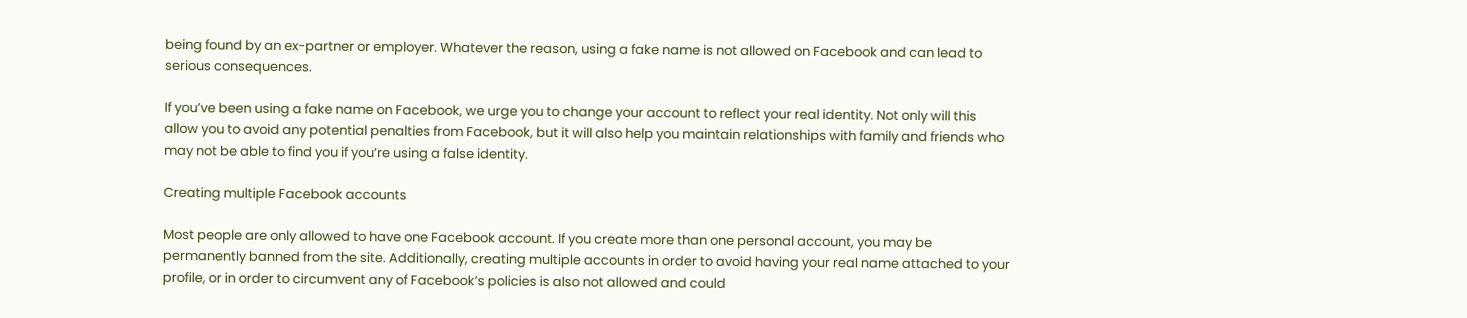being found by an ex-partner or employer. Whatever the reason, using a fake name is not allowed on Facebook and can lead to serious consequences.

If you’ve been using a fake name on Facebook, we urge you to change your account to reflect your real identity. Not only will this allow you to avoid any potential penalties from Facebook, but it will also help you maintain relationships with family and friends who may not be able to find you if you’re using a false identity.

Creating multiple Facebook accounts

Most people are only allowed to have one Facebook account. If you create more than one personal account, you may be permanently banned from the site. Additionally, creating multiple accounts in order to avoid having your real name attached to your profile, or in order to circumvent any of Facebook’s policies is also not allowed and could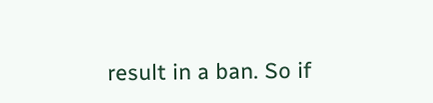result in a ban. So if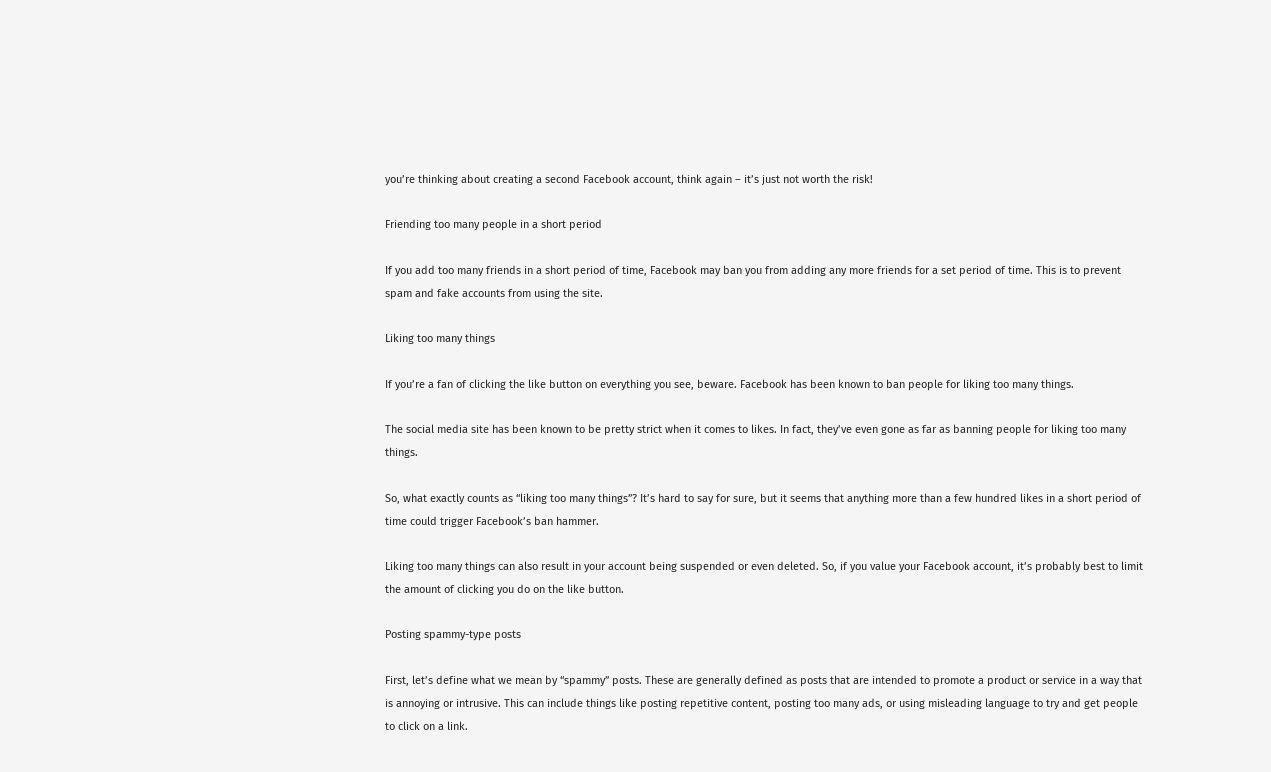you’re thinking about creating a second Facebook account, think again – it’s just not worth the risk!

Friending too many people in a short period

If you add too many friends in a short period of time, Facebook may ban you from adding any more friends for a set period of time. This is to prevent spam and fake accounts from using the site.

Liking too many things

If you’re a fan of clicking the like button on everything you see, beware. Facebook has been known to ban people for liking too many things.

The social media site has been known to be pretty strict when it comes to likes. In fact, they’ve even gone as far as banning people for liking too many things.

So, what exactly counts as “liking too many things”? It’s hard to say for sure, but it seems that anything more than a few hundred likes in a short period of time could trigger Facebook’s ban hammer.

Liking too many things can also result in your account being suspended or even deleted. So, if you value your Facebook account, it’s probably best to limit the amount of clicking you do on the like button.

Posting spammy-type posts

First, let’s define what we mean by “spammy” posts. These are generally defined as posts that are intended to promote a product or service in a way that is annoying or intrusive. This can include things like posting repetitive content, posting too many ads, or using misleading language to try and get people to click on a link.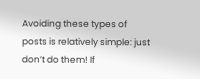Avoiding these types of posts is relatively simple: just don’t do them! If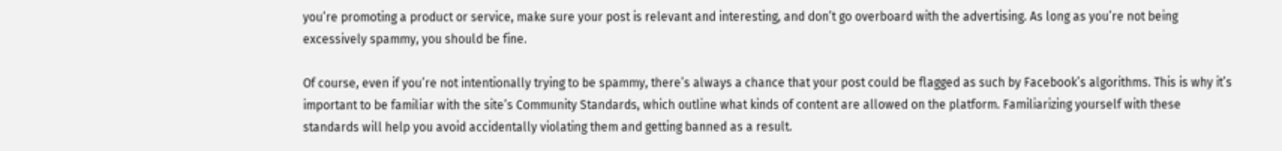you’re promoting a product or service, make sure your post is relevant and interesting, and don’t go overboard with the advertising. As long as you’re not being excessively spammy, you should be fine.

Of course, even if you’re not intentionally trying to be spammy, there’s always a chance that your post could be flagged as such by Facebook’s algorithms. This is why it’s important to be familiar with the site’s Community Standards, which outline what kinds of content are allowed on the platform. Familiarizing yourself with these standards will help you avoid accidentally violating them and getting banned as a result.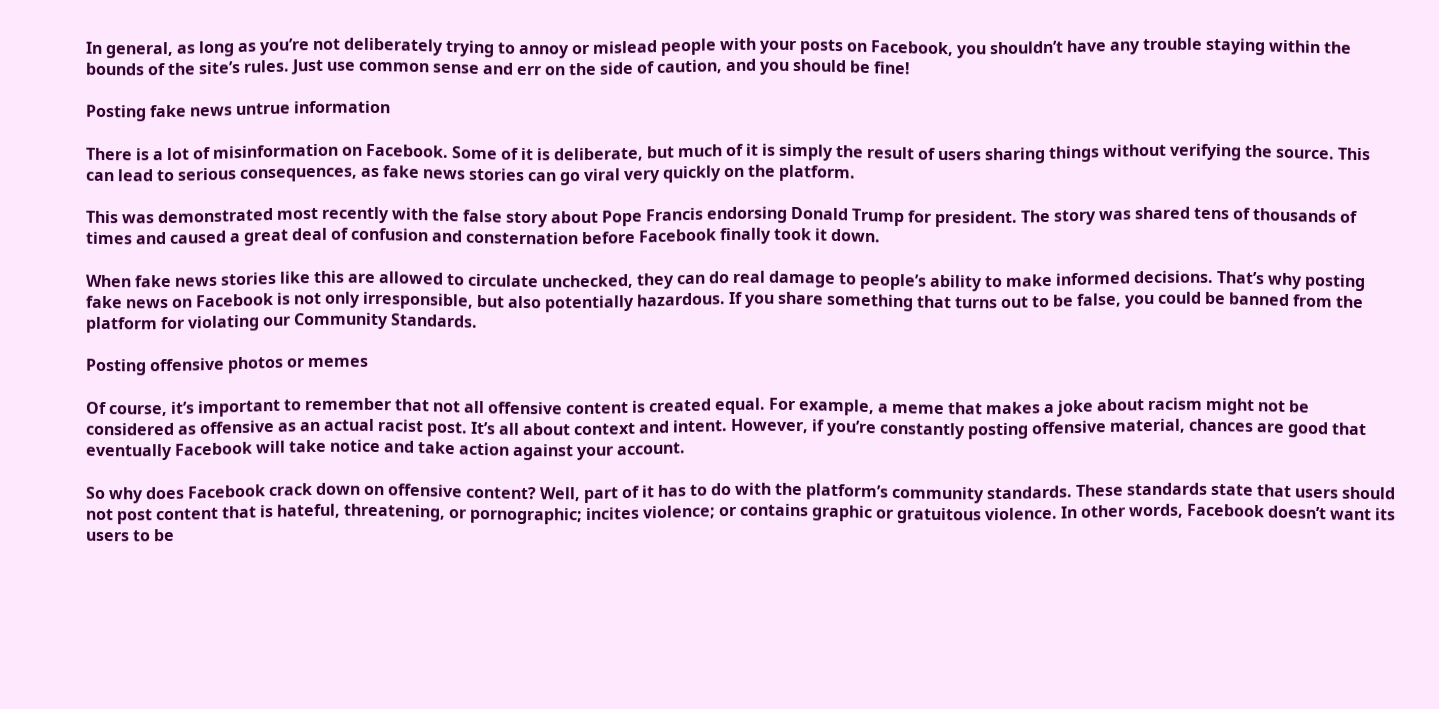In general, as long as you’re not deliberately trying to annoy or mislead people with your posts on Facebook, you shouldn’t have any trouble staying within the bounds of the site’s rules. Just use common sense and err on the side of caution, and you should be fine!

Posting fake news untrue information

There is a lot of misinformation on Facebook. Some of it is deliberate, but much of it is simply the result of users sharing things without verifying the source. This can lead to serious consequences, as fake news stories can go viral very quickly on the platform.

This was demonstrated most recently with the false story about Pope Francis endorsing Donald Trump for president. The story was shared tens of thousands of times and caused a great deal of confusion and consternation before Facebook finally took it down.

When fake news stories like this are allowed to circulate unchecked, they can do real damage to people’s ability to make informed decisions. That’s why posting fake news on Facebook is not only irresponsible, but also potentially hazardous. If you share something that turns out to be false, you could be banned from the platform for violating our Community Standards.

Posting offensive photos or memes

Of course, it’s important to remember that not all offensive content is created equal. For example, a meme that makes a joke about racism might not be considered as offensive as an actual racist post. It’s all about context and intent. However, if you’re constantly posting offensive material, chances are good that eventually Facebook will take notice and take action against your account.

So why does Facebook crack down on offensive content? Well, part of it has to do with the platform’s community standards. These standards state that users should not post content that is hateful, threatening, or pornographic; incites violence; or contains graphic or gratuitous violence. In other words, Facebook doesn’t want its users to be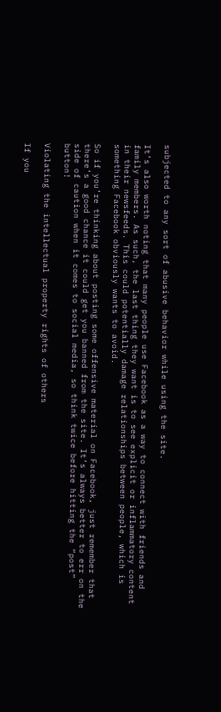subjected to any sort of abusive behavior while using the site.

It’s also worth noting that many people use Facebook as a way to connect with friends and family members. As such, the last thing they want is to see explicit or inflammatory content in their newsfeeds. This could potentially damage relationships between people, which is something Facebook obviously wants to avoid.

So if you’re thinking about posting some offensive material on Facebook, just remember that there’s a good chance it could get you banned from the site. It’s always better to err on the side of caution when it comes to social media, so think twice before hitting the “post” button!

Violating the intellectual property rights of others

If you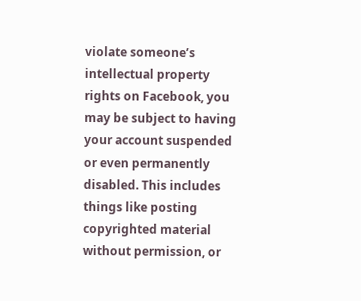violate someone’s intellectual property rights on Facebook, you may be subject to having your account suspended or even permanently disabled. This includes things like posting copyrighted material without permission, or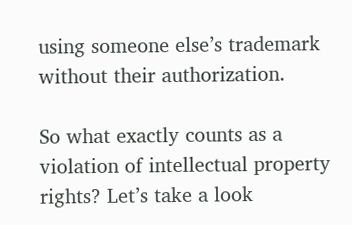using someone else’s trademark without their authorization.

So what exactly counts as a violation of intellectual property rights? Let’s take a look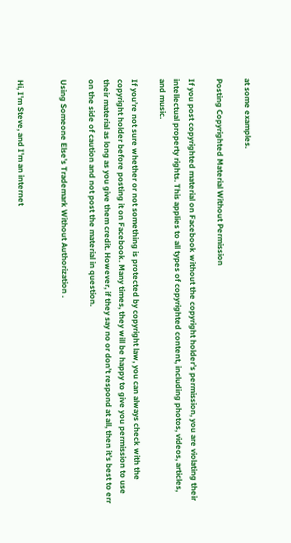at some examples.

Posting Copyrighted Material Without Permission

If you post copyrighted material on Facebook without the copyright holder’s permission, you are violating their intellectual property rights. This applies to all types of copyrighted content, including photos, videos, articles, and music.

If you’re not sure whether or not something is protected by copyright law, you can always check with the copyright holder before posting it on Facebook. Many times, they will be happy to give you permission to use their material as long as you give them credit. However, if they say no or don’t respond at all, then it’s best to err on the side of caution and not post the material in question.

Using Someone Else’s Trademark Without Authorization .


Hi, I'm Steve, and I'm an internet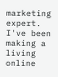marketing expert. I've been making a living online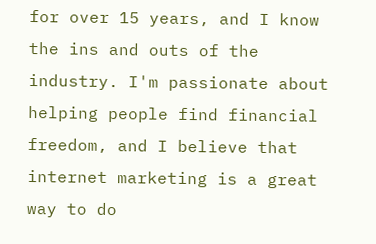for over 15 years, and I know the ins and outs of the industry. I'm passionate about helping people find financial freedom, and I believe that internet marketing is a great way to do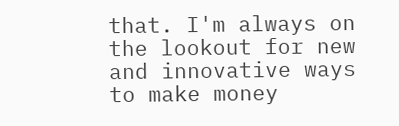that. I'm always on the lookout for new and innovative ways to make money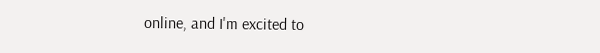online, and I'm excited to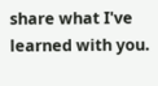share what I've learned with you.